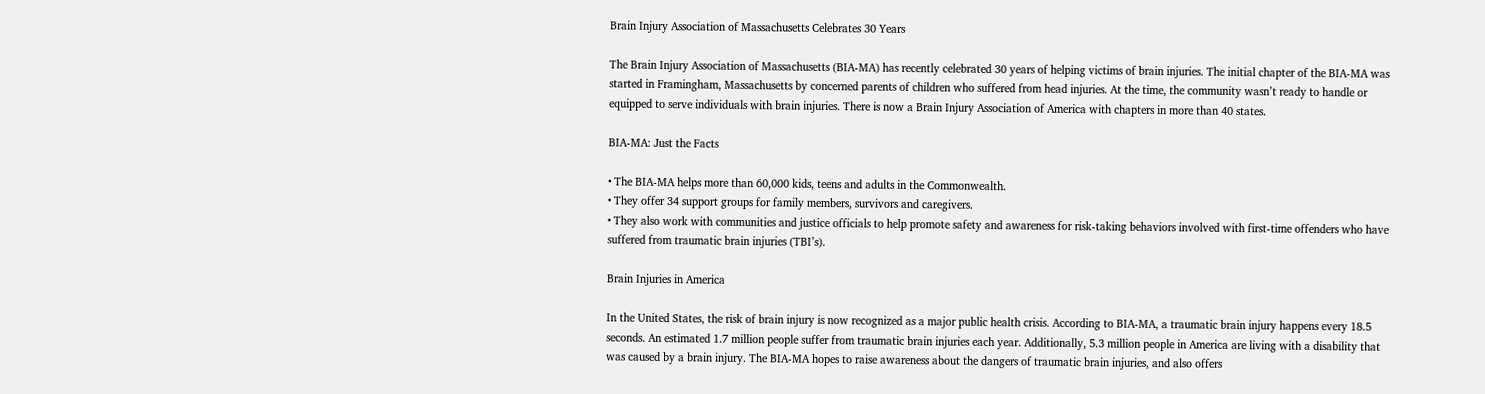Brain Injury Association of Massachusetts Celebrates 30 Years

The Brain Injury Association of Massachusetts (BIA-MA) has recently celebrated 30 years of helping victims of brain injuries. The initial chapter of the BIA-MA was started in Framingham, Massachusetts by concerned parents of children who suffered from head injuries. At the time, the community wasn’t ready to handle or equipped to serve individuals with brain injuries. There is now a Brain Injury Association of America with chapters in more than 40 states.

BIA-MA: Just the Facts

• The BIA-MA helps more than 60,000 kids, teens and adults in the Commonwealth.
• They offer 34 support groups for family members, survivors and caregivers.
• They also work with communities and justice officials to help promote safety and awareness for risk-taking behaviors involved with first-time offenders who have suffered from traumatic brain injuries (TBI’s).

Brain Injuries in America

In the United States, the risk of brain injury is now recognized as a major public health crisis. According to BIA-MA, a traumatic brain injury happens every 18.5 seconds. An estimated 1.7 million people suffer from traumatic brain injuries each year. Additionally, 5.3 million people in America are living with a disability that was caused by a brain injury. The BIA-MA hopes to raise awareness about the dangers of traumatic brain injuries, and also offers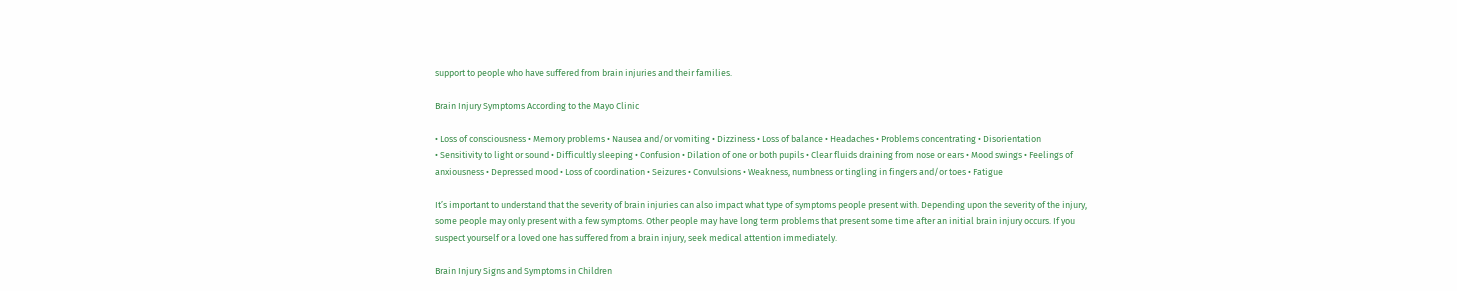support to people who have suffered from brain injuries and their families.

Brain Injury Symptoms According to the Mayo Clinic

• Loss of consciousness • Memory problems • Nausea and/or vomiting • Dizziness • Loss of balance • Headaches • Problems concentrating • Disorientation
• Sensitivity to light or sound • Difficultly sleeping • Confusion • Dilation of one or both pupils • Clear fluids draining from nose or ears • Mood swings • Feelings of anxiousness • Depressed mood • Loss of coordination • Seizures • Convulsions • Weakness, numbness or tingling in fingers and/or toes • Fatigue

It’s important to understand that the severity of brain injuries can also impact what type of symptoms people present with. Depending upon the severity of the injury, some people may only present with a few symptoms. Other people may have long term problems that present some time after an initial brain injury occurs. If you suspect yourself or a loved one has suffered from a brain injury, seek medical attention immediately.

Brain Injury Signs and Symptoms in Children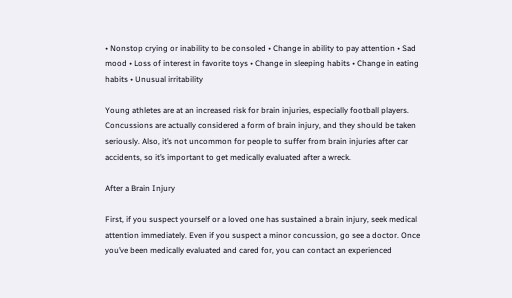• Nonstop crying or inability to be consoled • Change in ability to pay attention • Sad mood • Loss of interest in favorite toys • Change in sleeping habits • Change in eating habits • Unusual irritability

Young athletes are at an increased risk for brain injuries, especially football players. Concussions are actually considered a form of brain injury, and they should be taken seriously. Also, it’s not uncommon for people to suffer from brain injuries after car accidents, so it’s important to get medically evaluated after a wreck.

After a Brain Injury

First, if you suspect yourself or a loved one has sustained a brain injury, seek medical attention immediately. Even if you suspect a minor concussion, go see a doctor. Once you’ve been medically evaluated and cared for, you can contact an experienced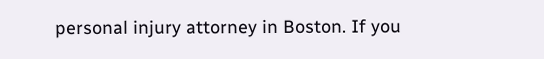personal injury attorney in Boston. If you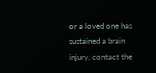or a loved one has sustained a brain injury, contact the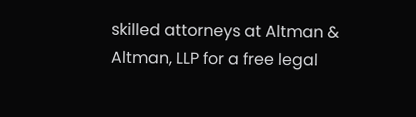skilled attorneys at Altman & Altman, LLP for a free legal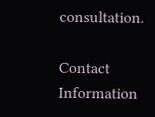consultation.

Contact Information